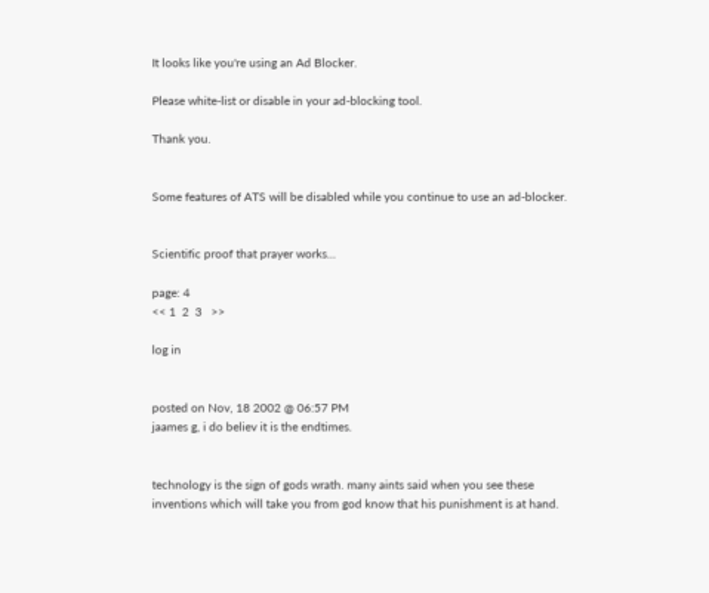It looks like you're using an Ad Blocker.

Please white-list or disable in your ad-blocking tool.

Thank you.


Some features of ATS will be disabled while you continue to use an ad-blocker.


Scientific proof that prayer works...

page: 4
<< 1  2  3   >>

log in


posted on Nov, 18 2002 @ 06:57 PM
jaames g, i do believ it is the endtimes.


technology is the sign of gods wrath. many aints said when you see these
inventions which will take you from god know that his punishment is at hand.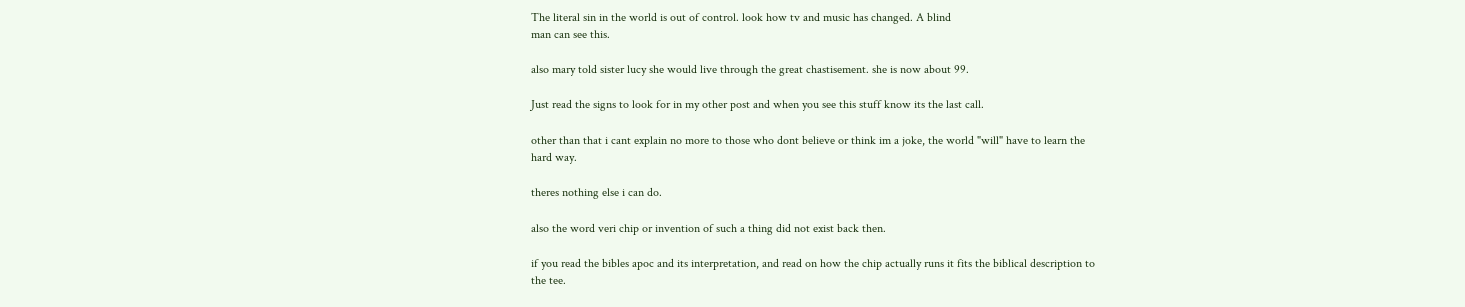The literal sin in the world is out of control. look how tv and music has changed. A blind
man can see this.

also mary told sister lucy she would live through the great chastisement. she is now about 99.

Just read the signs to look for in my other post and when you see this stuff know its the last call.

other than that i cant explain no more to those who dont believe or think im a joke, the world "will" have to learn the
hard way.

theres nothing else i can do.

also the word veri chip or invention of such a thing did not exist back then.

if you read the bibles apoc and its interpretation, and read on how the chip actually runs it fits the biblical description to
the tee.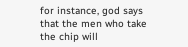for instance, god says that the men who take the chip will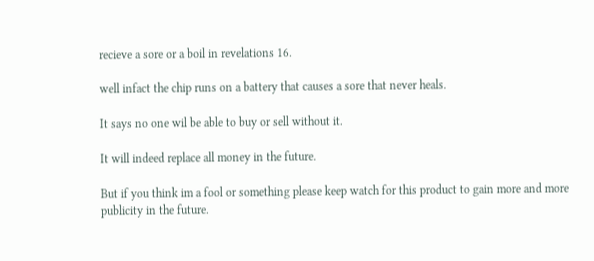recieve a sore or a boil in revelations 16.

well infact the chip runs on a battery that causes a sore that never heals.

It says no one wil be able to buy or sell without it.

It will indeed replace all money in the future.

But if you think im a fool or something please keep watch for this product to gain more and more
publicity in the future.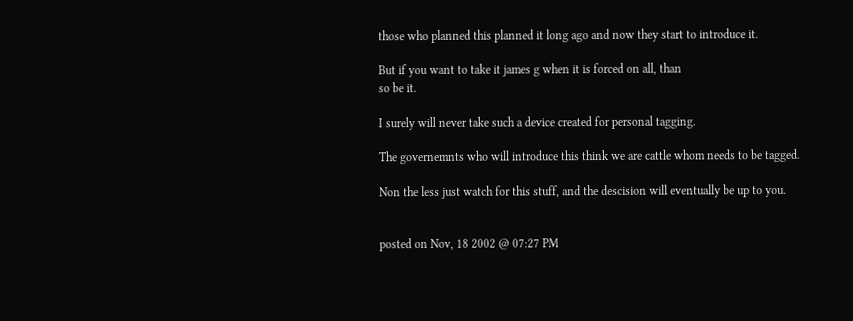those who planned this planned it long ago and now they start to introduce it.

But if you want to take it james g when it is forced on all, than
so be it.

I surely will never take such a device created for personal tagging.

The governemnts who will introduce this think we are cattle whom needs to be tagged.

Non the less just watch for this stuff, and the descision will eventually be up to you.


posted on Nov, 18 2002 @ 07:27 PM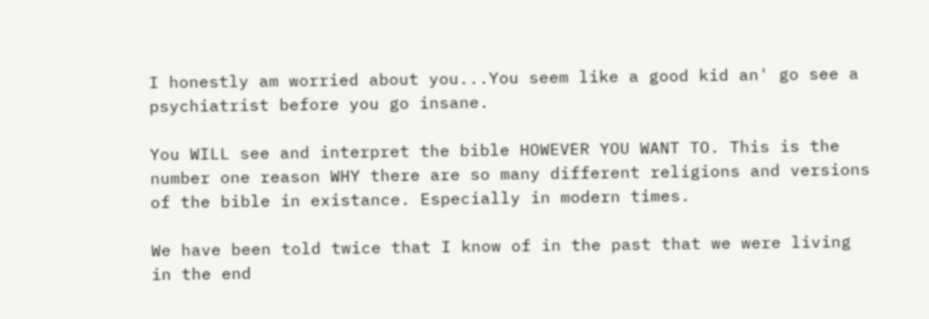I honestly am worried about you...You seem like a good kid an' go see a psychiatrist before you go insane.

You WILL see and interpret the bible HOWEVER YOU WANT TO. This is the number one reason WHY there are so many different religions and versions of the bible in existance. Especially in modern times.

We have been told twice that I know of in the past that we were living in the end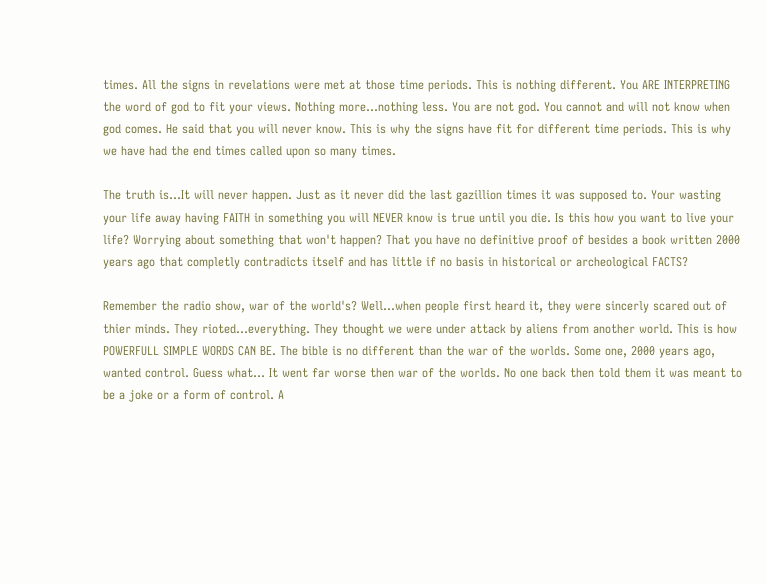times. All the signs in revelations were met at those time periods. This is nothing different. You ARE INTERPRETING the word of god to fit your views. Nothing more...nothing less. You are not god. You cannot and will not know when god comes. He said that you will never know. This is why the signs have fit for different time periods. This is why we have had the end times called upon so many times.

The truth is...It will never happen. Just as it never did the last gazillion times it was supposed to. Your wasting your life away having FAITH in something you will NEVER know is true until you die. Is this how you want to live your life? Worrying about something that won't happen? That you have no definitive proof of besides a book written 2000 years ago that completly contradicts itself and has little if no basis in historical or archeological FACTS?

Remember the radio show, war of the world's? Well...when people first heard it, they were sincerly scared out of thier minds. They rioted...everything. They thought we were under attack by aliens from another world. This is how POWERFULL SIMPLE WORDS CAN BE. The bible is no different than the war of the worlds. Some one, 2000 years ago, wanted control. Guess what... It went far worse then war of the worlds. No one back then told them it was meant to be a joke or a form of control. A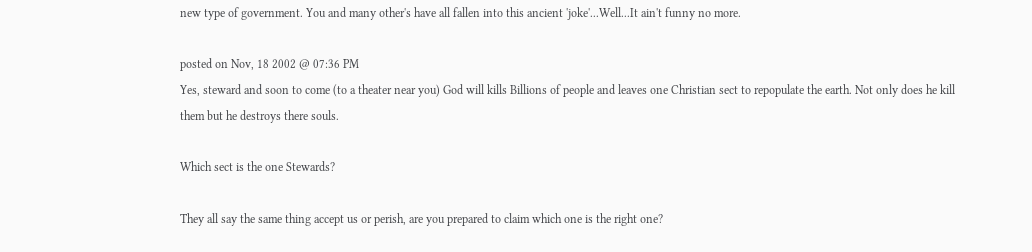new type of government. You and many other's have all fallen into this ancient 'joke'...Well...It ain't funny no more.

posted on Nov, 18 2002 @ 07:36 PM
Yes, steward and soon to come (to a theater near you) God will kills Billions of people and leaves one Christian sect to repopulate the earth. Not only does he kill them but he destroys there souls.

Which sect is the one Stewards?

They all say the same thing accept us or perish, are you prepared to claim which one is the right one?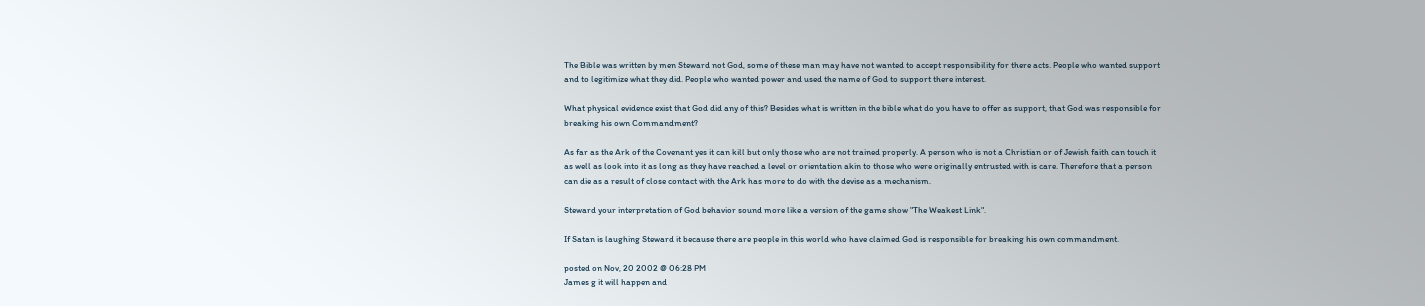The Bible was written by men Steward not God, some of these man may have not wanted to accept responsibility for there acts. People who wanted support and to legitimize what they did. People who wanted power and used the name of God to support there interest.

What physical evidence exist that God did any of this? Besides what is written in the bible what do you have to offer as support, that God was responsible for breaking his own Commandment?

As far as the Ark of the Covenant yes it can kill but only those who are not trained properly. A person who is not a Christian or of Jewish faith can touch it as well as look into it as long as they have reached a level or orientation akin to those who were originally entrusted with is care. Therefore that a person can die as a result of close contact with the Ark has more to do with the devise as a mechanism.

Steward your interpretation of God behavior sound more like a version of the game show "The Weakest Link".

If Satan is laughing Steward it because there are people in this world who have claimed God is responsible for breaking his own commandment.

posted on Nov, 20 2002 @ 06:28 PM
James g it will happen and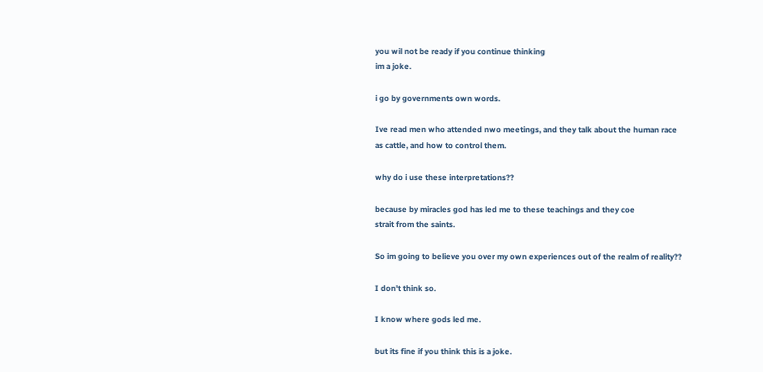you wil not be ready if you continue thinking
im a joke.

i go by governments own words.

Ive read men who attended nwo meetings, and they talk about the human race
as cattle, and how to control them.

why do i use these interpretations??

because by miracles god has led me to these teachings and they coe
strait from the saints.

So im going to believe you over my own experiences out of the realm of reality??

I don't think so.

I know where gods led me.

but its fine if you think this is a joke.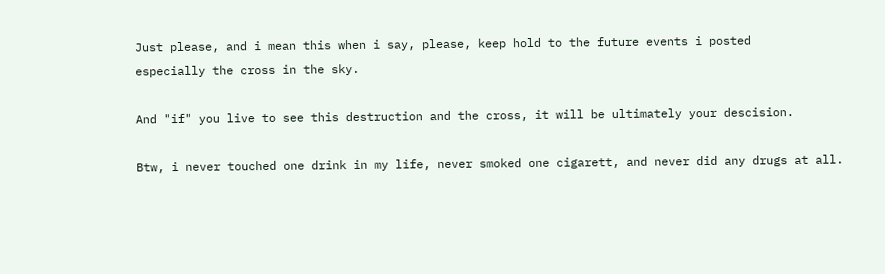Just please, and i mean this when i say, please, keep hold to the future events i posted
especially the cross in the sky.

And "if" you live to see this destruction and the cross, it will be ultimately your descision.

Btw, i never touched one drink in my life, never smoked one cigarett, and never did any drugs at all.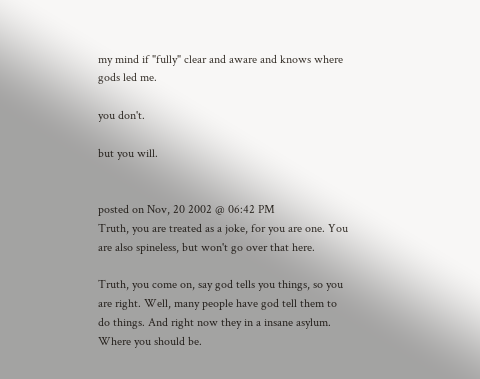my mind if "fully" clear and aware and knows where gods led me.

you don't.

but you will.


posted on Nov, 20 2002 @ 06:42 PM
Truth, you are treated as a joke, for you are one. You are also spineless, but won't go over that here.

Truth, you come on, say god tells you things, so you are right. Well, many people have god tell them to do things. And right now they in a insane asylum. Where you should be.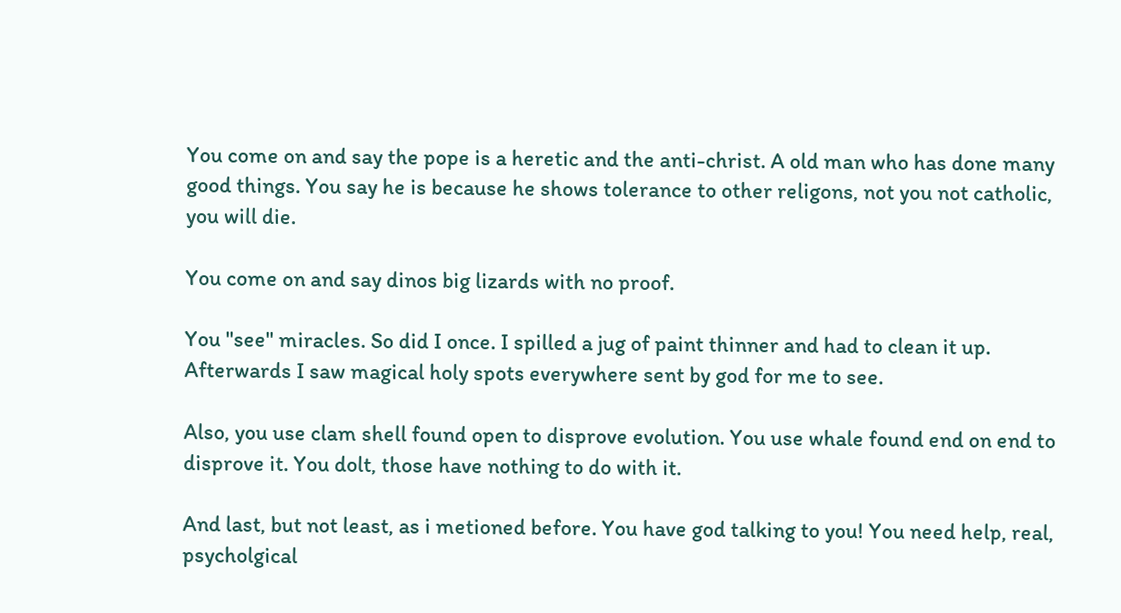You come on and say the pope is a heretic and the anti-christ. A old man who has done many good things. You say he is because he shows tolerance to other religons, not you not catholic, you will die.

You come on and say dinos big lizards with no proof.

You "see" miracles. So did I once. I spilled a jug of paint thinner and had to clean it up. Afterwards I saw magical holy spots everywhere sent by god for me to see.

Also, you use clam shell found open to disprove evolution. You use whale found end on end to disprove it. You dolt, those have nothing to do with it.

And last, but not least, as i metioned before. You have god talking to you! You need help, real, psycholgical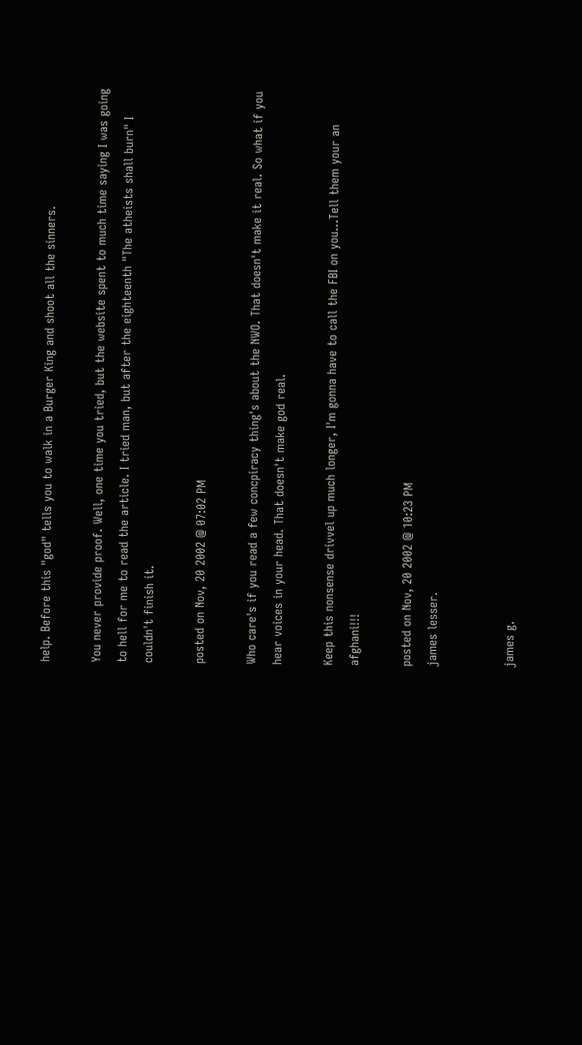help. Before this "god" tells you to walk in a Burger King and shoot all the sinners.

You never provide proof. Well, one time you tried, but the website spent to much time saying I was going to hell for me to read the article. I tried man, but after the eighteenth "The atheists shall burn" I couldn't finish it.

posted on Nov, 20 2002 @ 07:02 PM

Who care's if you read a few concpiracy thing's about the NWO. That doesn't make it real. So what if you hear voices in your head. That doesn't make god real.

Keep this nonsense drivvel up much longer, I'm gonna have to call the FBI on you...Tell them your an afghani!!!

posted on Nov, 20 2002 @ 10:23 PM
james lesser.


james g.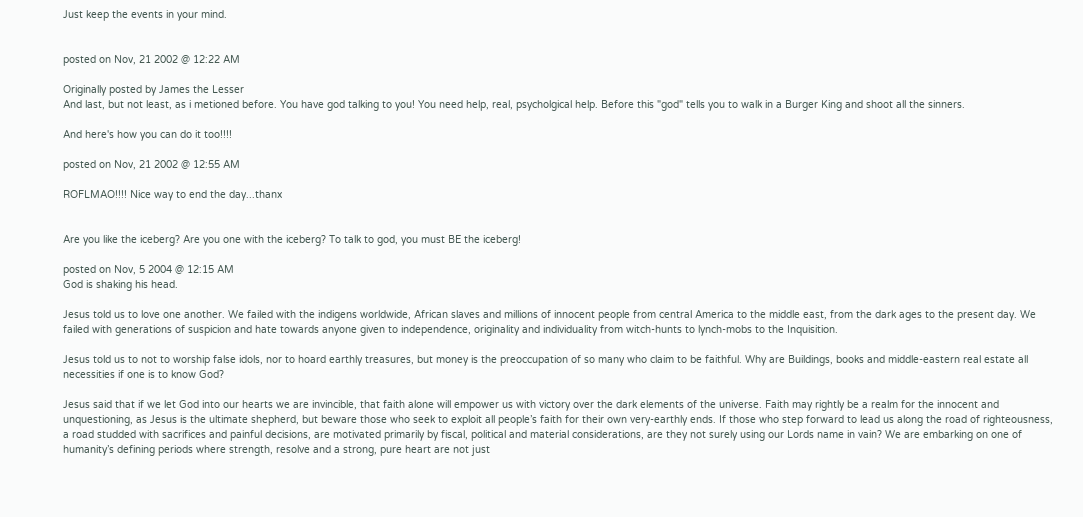Just keep the events in your mind.


posted on Nov, 21 2002 @ 12:22 AM

Originally posted by James the Lesser
And last, but not least, as i metioned before. You have god talking to you! You need help, real, psycholgical help. Before this "god" tells you to walk in a Burger King and shoot all the sinners.

And here's how you can do it too!!!!

posted on Nov, 21 2002 @ 12:55 AM

ROFLMAO!!!! Nice way to end the day...thanx


Are you like the iceberg? Are you one with the iceberg? To talk to god, you must BE the iceberg!

posted on Nov, 5 2004 @ 12:15 AM
God is shaking his head.

Jesus told us to love one another. We failed with the indigens worldwide, African slaves and millions of innocent people from central America to the middle east, from the dark ages to the present day. We failed with generations of suspicion and hate towards anyone given to independence, originality and individuality from witch-hunts to lynch-mobs to the Inquisition.

Jesus told us to not to worship false idols, nor to hoard earthly treasures, but money is the preoccupation of so many who claim to be faithful. Why are Buildings, books and middle-eastern real estate all necessities if one is to know God?

Jesus said that if we let God into our hearts we are invincible, that faith alone will empower us with victory over the dark elements of the universe. Faith may rightly be a realm for the innocent and unquestioning, as Jesus is the ultimate shepherd, but beware those who seek to exploit all people’s faith for their own very-earthly ends. If those who step forward to lead us along the road of righteousness, a road studded with sacrifices and painful decisions, are motivated primarily by fiscal, political and material considerations, are they not surely using our Lords name in vain? We are embarking on one of humanity’s defining periods where strength, resolve and a strong, pure heart are not just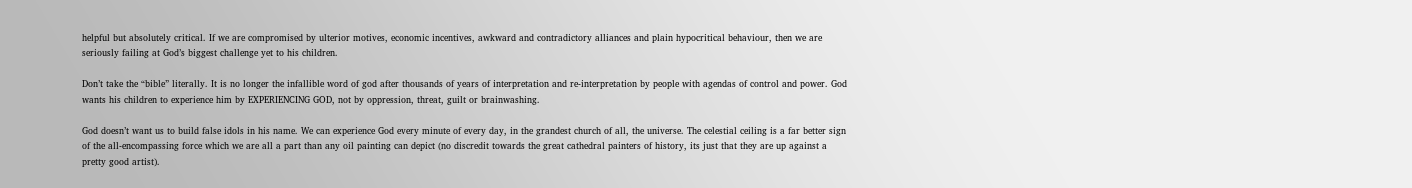helpful but absolutely critical. If we are compromised by ulterior motives, economic incentives, awkward and contradictory alliances and plain hypocritical behaviour, then we are seriously failing at God’s biggest challenge yet to his children.

Don’t take the “bible” literally. It is no longer the infallible word of god after thousands of years of interpretation and re-interpretation by people with agendas of control and power. God wants his children to experience him by EXPERIENCING GOD, not by oppression, threat, guilt or brainwashing.

God doesn’t want us to build false idols in his name. We can experience God every minute of every day, in the grandest church of all, the universe. The celestial ceiling is a far better sign of the all-encompassing force which we are all a part than any oil painting can depict (no discredit towards the great cathedral painters of history, its just that they are up against a pretty good artist).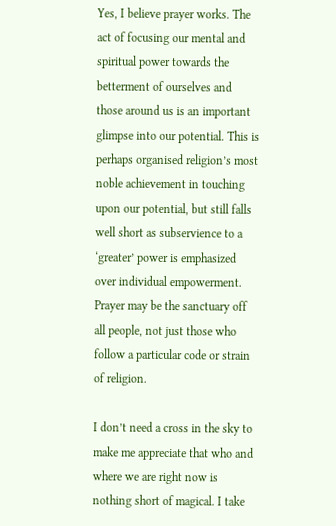Yes, I believe prayer works. The act of focusing our mental and spiritual power towards the betterment of ourselves and those around us is an important glimpse into our potential. This is perhaps organised religion’s most noble achievement in touching upon our potential, but still falls well short as subservience to a ‘greater’ power is emphasized over individual empowerment. Prayer may be the sanctuary off all people, not just those who follow a particular code or strain of religion.

I don’t need a cross in the sky to make me appreciate that who and where we are right now is nothing short of magical. I take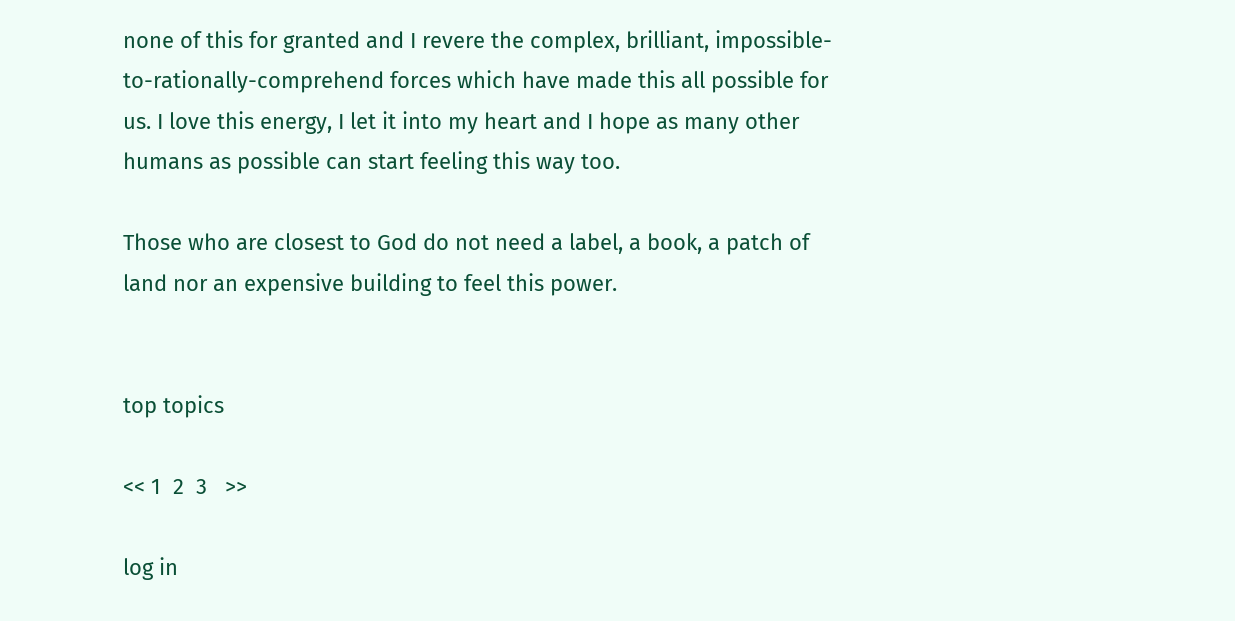none of this for granted and I revere the complex, brilliant, impossible-to-rationally-comprehend forces which have made this all possible for us. I love this energy, I let it into my heart and I hope as many other humans as possible can start feeling this way too.

Those who are closest to God do not need a label, a book, a patch of land nor an expensive building to feel this power.


top topics

<< 1  2  3   >>

log in